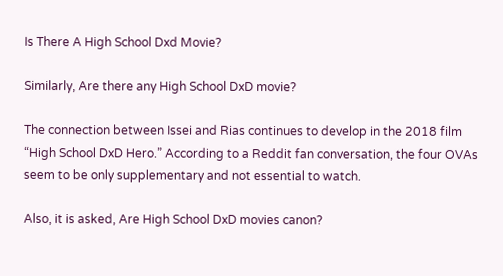Is There A High School Dxd Movie?

Similarly, Are there any High School DxD movie?

The connection between Issei and Rias continues to develop in the 2018 film “High School DxD Hero.” According to a Reddit fan conversation, the four OVAs seem to be only supplementary and not essential to watch.

Also, it is asked, Are High School DxD movies canon?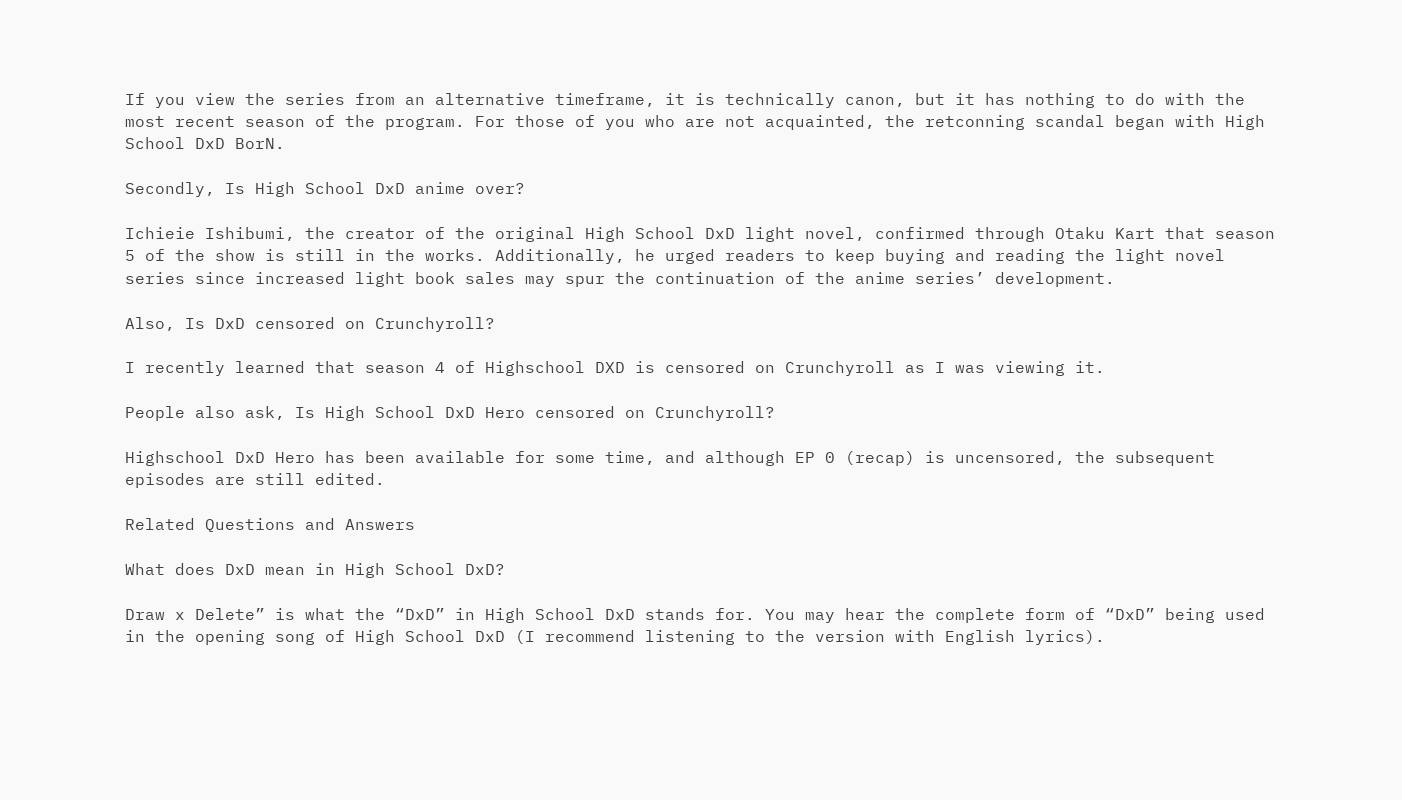If you view the series from an alternative timeframe, it is technically canon, but it has nothing to do with the most recent season of the program. For those of you who are not acquainted, the retconning scandal began with High School DxD BorN.

Secondly, Is High School DxD anime over?

Ichieie Ishibumi, the creator of the original High School DxD light novel, confirmed through Otaku Kart that season 5 of the show is still in the works. Additionally, he urged readers to keep buying and reading the light novel series since increased light book sales may spur the continuation of the anime series’ development.

Also, Is DxD censored on Crunchyroll?

I recently learned that season 4 of Highschool DXD is censored on Crunchyroll as I was viewing it.

People also ask, Is High School DxD Hero censored on Crunchyroll?

Highschool DxD Hero has been available for some time, and although EP 0 (recap) is uncensored, the subsequent episodes are still edited.

Related Questions and Answers

What does DxD mean in High School DxD?

Draw x Delete” is what the “DxD” in High School DxD stands for. You may hear the complete form of “DxD” being used in the opening song of High School DxD (I recommend listening to the version with English lyrics).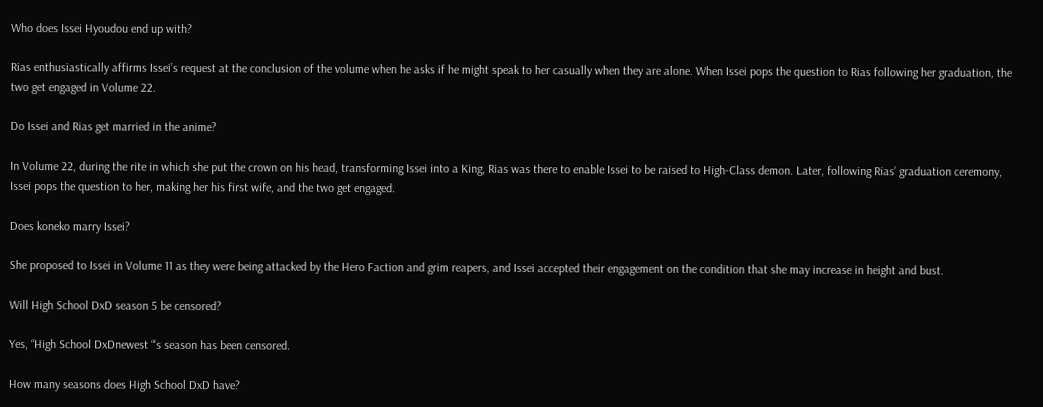Who does Issei Hyoudou end up with?

Rias enthusiastically affirms Issei’s request at the conclusion of the volume when he asks if he might speak to her casually when they are alone. When Issei pops the question to Rias following her graduation, the two get engaged in Volume 22.

Do Issei and Rias get married in the anime?

In Volume 22, during the rite in which she put the crown on his head, transforming Issei into a King, Rias was there to enable Issei to be raised to High-Class demon. Later, following Rias’ graduation ceremony, Issei pops the question to her, making her his first wife, and the two get engaged.

Does koneko marry Issei?

She proposed to Issei in Volume 11 as they were being attacked by the Hero Faction and grim reapers, and Issei accepted their engagement on the condition that she may increase in height and bust.

Will High School DxD season 5 be censored?

Yes, “High School DxDnewest “‘s season has been censored.

How many seasons does High School DxD have?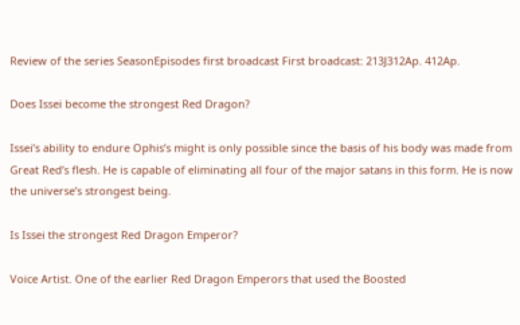Review of the series SeasonEpisodes first broadcast First broadcast: 213J312Ap. 412Ap.

Does Issei become the strongest Red Dragon?

Issei’s ability to endure Ophis’s might is only possible since the basis of his body was made from Great Red’s flesh. He is capable of eliminating all four of the major satans in this form. He is now the universe’s strongest being.

Is Issei the strongest Red Dragon Emperor?

Voice Artist. One of the earlier Red Dragon Emperors that used the Boosted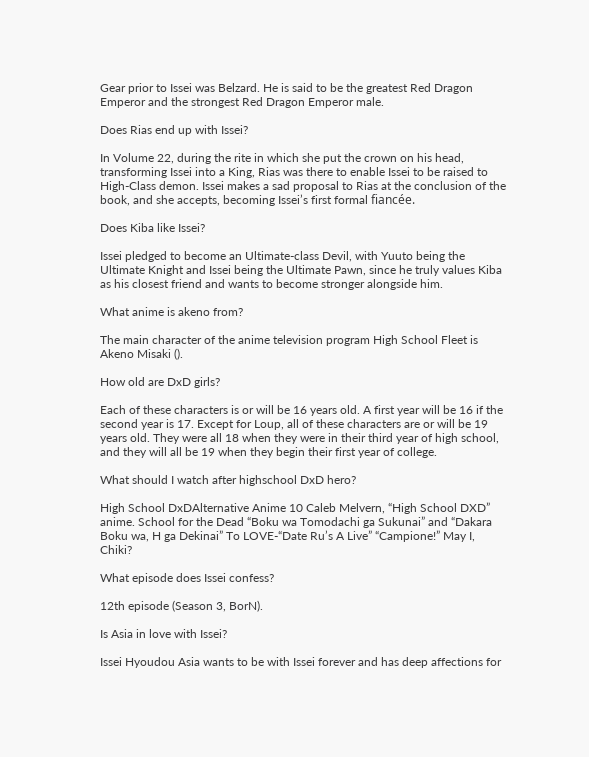Gear prior to Issei was Belzard. He is said to be the greatest Red Dragon Emperor and the strongest Red Dragon Emperor male.

Does Rias end up with Issei?

In Volume 22, during the rite in which she put the crown on his head, transforming Issei into a King, Rias was there to enable Issei to be raised to High-Class demon. Issei makes a sad proposal to Rias at the conclusion of the book, and she accepts, becoming Issei’s first formal fiancée.

Does Kiba like Issei?

Issei pledged to become an Ultimate-class Devil, with Yuuto being the Ultimate Knight and Issei being the Ultimate Pawn, since he truly values Kiba as his closest friend and wants to become stronger alongside him.

What anime is akeno from?

The main character of the anime television program High School Fleet is Akeno Misaki ().

How old are DxD girls?

Each of these characters is or will be 16 years old. A first year will be 16 if the second year is 17. Except for Loup, all of these characters are or will be 19 years old. They were all 18 when they were in their third year of high school, and they will all be 19 when they begin their first year of college.

What should I watch after highschool DxD hero?

High School DxDAlternative Anime 10 Caleb Melvern, “High School DXD” anime. School for the Dead “Boku wa Tomodachi ga Sukunai” and “Dakara Boku wa, H ga Dekinai” To LOVE-“Date Ru’s A Live” “Campione!” May I, Chiki?

What episode does Issei confess?

12th episode (Season 3, BorN).

Is Asia in love with Issei?

Issei Hyoudou Asia wants to be with Issei forever and has deep affections for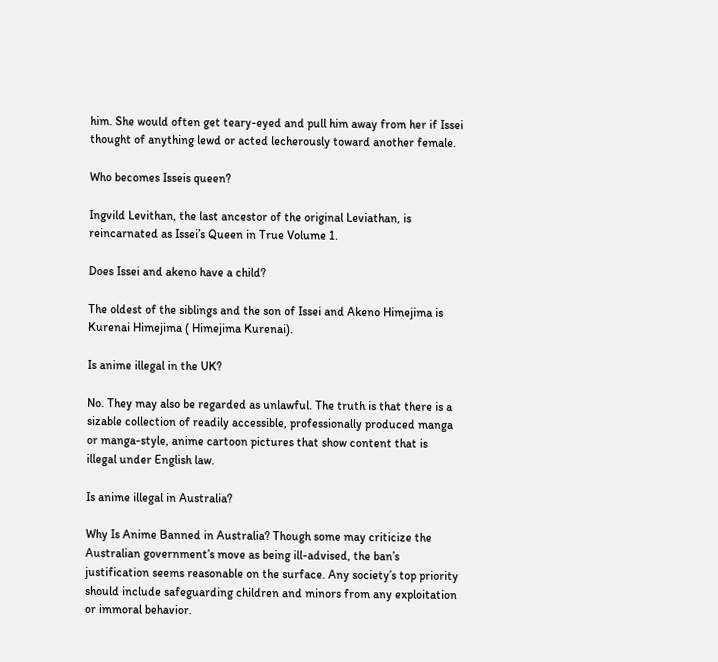him. She would often get teary-eyed and pull him away from her if Issei thought of anything lewd or acted lecherously toward another female.

Who becomes Isseis queen?

Ingvild Levithan, the last ancestor of the original Leviathan, is reincarnated as Issei’s Queen in True Volume 1.

Does Issei and akeno have a child?

The oldest of the siblings and the son of Issei and Akeno Himejima is Kurenai Himejima ( Himejima Kurenai).

Is anime illegal in the UK?

No. They may also be regarded as unlawful. The truth is that there is a sizable collection of readily accessible, professionally produced manga or manga-style, anime cartoon pictures that show content that is illegal under English law.

Is anime illegal in Australia?

Why Is Anime Banned in Australia? Though some may criticize the Australian government’s move as being ill-advised, the ban’s justification seems reasonable on the surface. Any society’s top priority should include safeguarding children and minors from any exploitation or immoral behavior.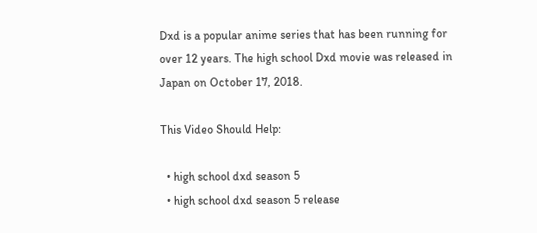Dxd is a popular anime series that has been running for over 12 years. The high school Dxd movie was released in Japan on October 17, 2018.

This Video Should Help:

  • high school dxd season 5
  • high school dxd season 5 release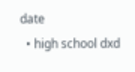date
  • high school dxd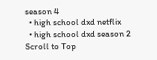season 4
  • high school dxd netflix
  • high school dxd season 2
Scroll to Top